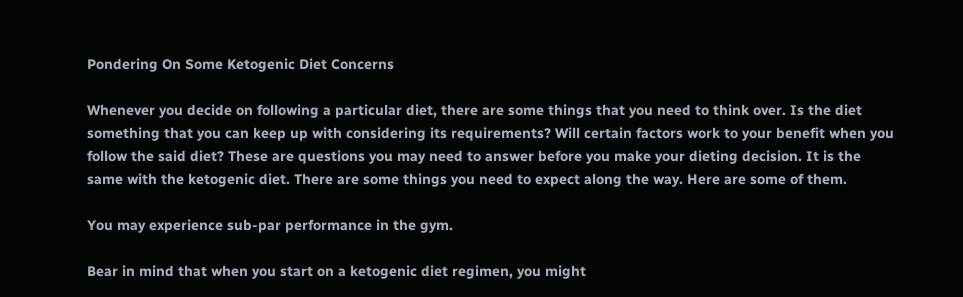Pondering On Some Ketogenic Diet Concerns

Whenever you decide on following a particular diet, there are some things that you need to think over. Is the diet something that you can keep up with considering its requirements? Will certain factors work to your benefit when you follow the said diet? These are questions you may need to answer before you make your dieting decision. It is the same with the ketogenic diet. There are some things you need to expect along the way. Here are some of them.

You may experience sub-par performance in the gym.

Bear in mind that when you start on a ketogenic diet regimen, you might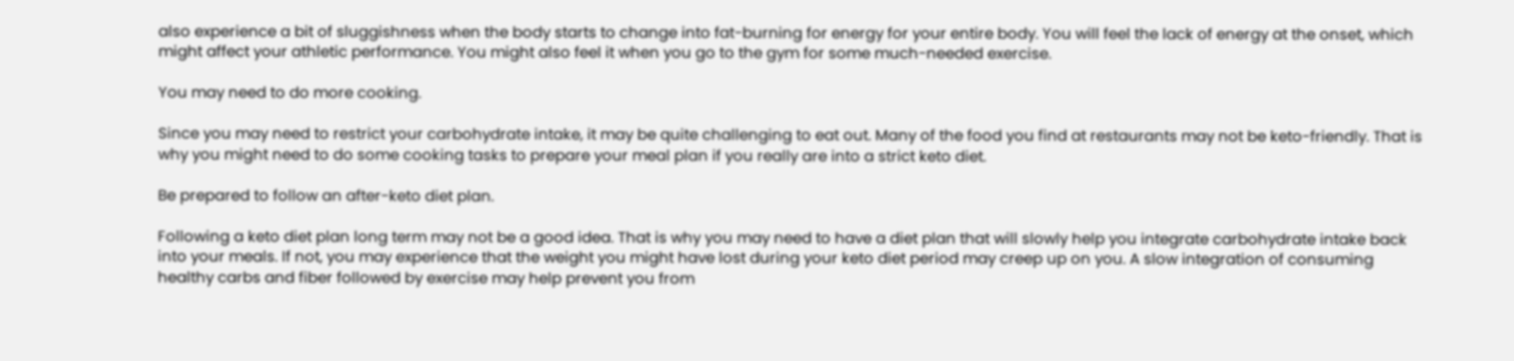also experience a bit of sluggishness when the body starts to change into fat-burning for energy for your entire body. You will feel the lack of energy at the onset, which might affect your athletic performance. You might also feel it when you go to the gym for some much-needed exercise.

You may need to do more cooking.

Since you may need to restrict your carbohydrate intake, it may be quite challenging to eat out. Many of the food you find at restaurants may not be keto-friendly. That is why you might need to do some cooking tasks to prepare your meal plan if you really are into a strict keto diet.

Be prepared to follow an after-keto diet plan.

Following a keto diet plan long term may not be a good idea. That is why you may need to have a diet plan that will slowly help you integrate carbohydrate intake back into your meals. If not, you may experience that the weight you might have lost during your keto diet period may creep up on you. A slow integration of consuming healthy carbs and fiber followed by exercise may help prevent you from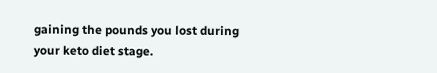gaining the pounds you lost during your keto diet stage.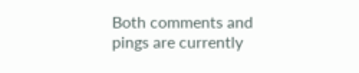Both comments and pings are currently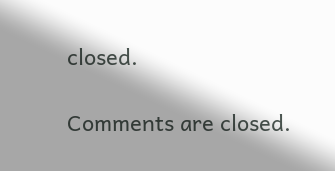closed.

Comments are closed.